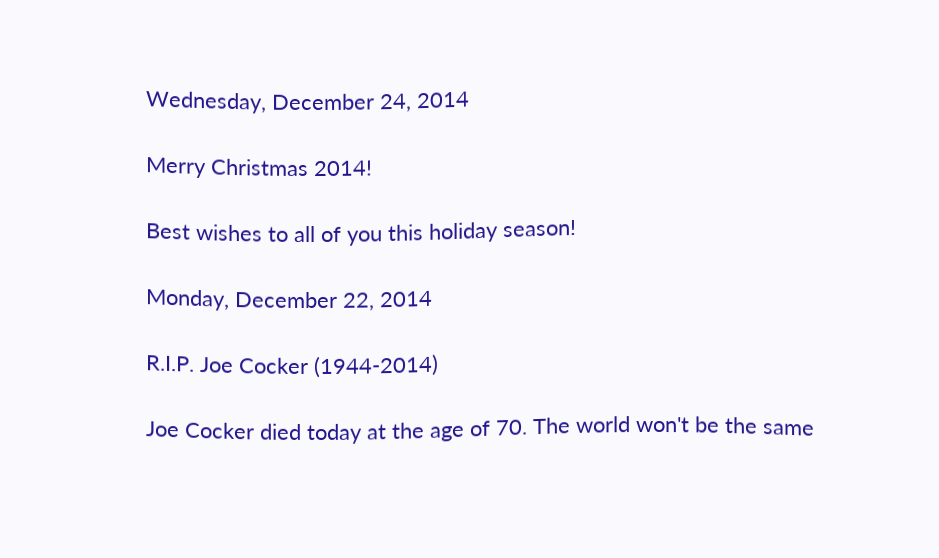Wednesday, December 24, 2014

Merry Christmas 2014!

Best wishes to all of you this holiday season!

Monday, December 22, 2014

R.I.P. Joe Cocker (1944-2014)

Joe Cocker died today at the age of 70. The world won't be the same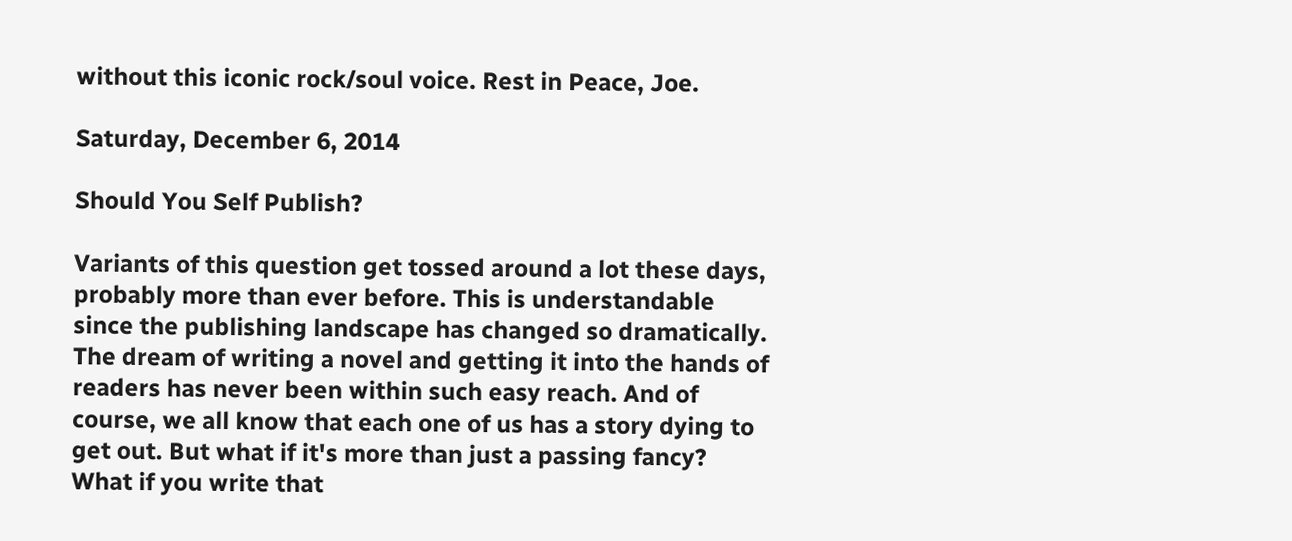without this iconic rock/soul voice. Rest in Peace, Joe.

Saturday, December 6, 2014

Should You Self Publish?

Variants of this question get tossed around a lot these days, probably more than ever before. This is understandable since the publishing landscape has changed so dramatically. The dream of writing a novel and getting it into the hands of readers has never been within such easy reach. And of course, we all know that each one of us has a story dying to get out. But what if it's more than just a passing fancy? What if you write that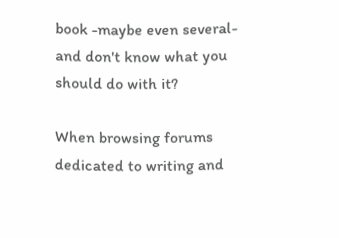book -maybe even several- and don't know what you should do with it?

When browsing forums dedicated to writing and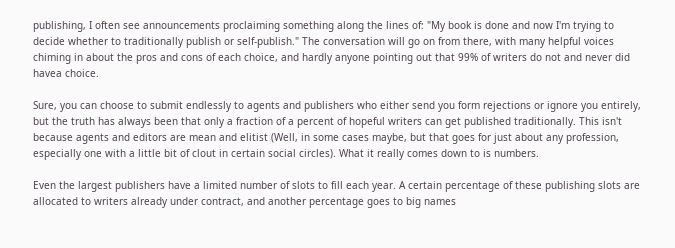publishing, I often see announcements proclaiming something along the lines of: "My book is done and now I'm trying to decide whether to traditionally publish or self-publish." The conversation will go on from there, with many helpful voices chiming in about the pros and cons of each choice, and hardly anyone pointing out that 99% of writers do not and never did havea choice.

Sure, you can choose to submit endlessly to agents and publishers who either send you form rejections or ignore you entirely, but the truth has always been that only a fraction of a percent of hopeful writers can get published traditionally. This isn't because agents and editors are mean and elitist (Well, in some cases maybe, but that goes for just about any profession, especially one with a little bit of clout in certain social circles). What it really comes down to is numbers.

Even the largest publishers have a limited number of slots to fill each year. A certain percentage of these publishing slots are allocated to writers already under contract, and another percentage goes to big names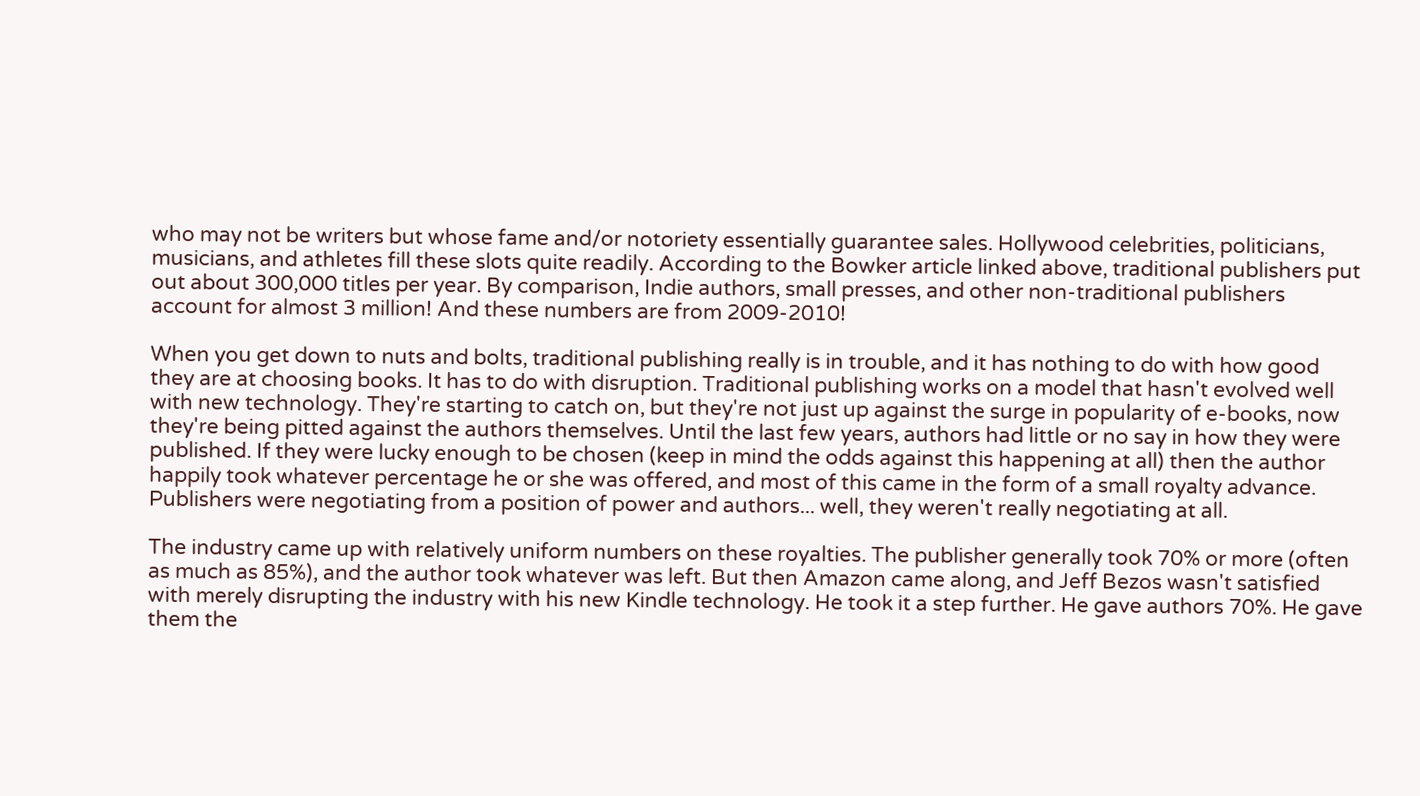who may not be writers but whose fame and/or notoriety essentially guarantee sales. Hollywood celebrities, politicians, musicians, and athletes fill these slots quite readily. According to the Bowker article linked above, traditional publishers put out about 300,000 titles per year. By comparison, Indie authors, small presses, and other non-traditional publishers account for almost 3 million! And these numbers are from 2009-2010!

When you get down to nuts and bolts, traditional publishing really is in trouble, and it has nothing to do with how good they are at choosing books. It has to do with disruption. Traditional publishing works on a model that hasn't evolved well with new technology. They're starting to catch on, but they're not just up against the surge in popularity of e-books, now they're being pitted against the authors themselves. Until the last few years, authors had little or no say in how they were published. If they were lucky enough to be chosen (keep in mind the odds against this happening at all) then the author happily took whatever percentage he or she was offered, and most of this came in the form of a small royalty advance. Publishers were negotiating from a position of power and authors... well, they weren't really negotiating at all.

The industry came up with relatively uniform numbers on these royalties. The publisher generally took 70% or more (often as much as 85%), and the author took whatever was left. But then Amazon came along, and Jeff Bezos wasn't satisfied with merely disrupting the industry with his new Kindle technology. He took it a step further. He gave authors 70%. He gave them the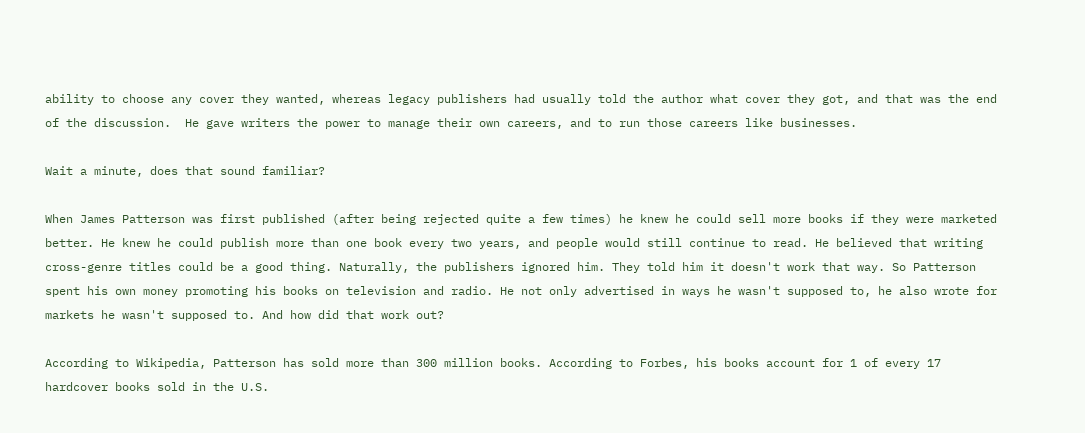ability to choose any cover they wanted, whereas legacy publishers had usually told the author what cover they got, and that was the end of the discussion.  He gave writers the power to manage their own careers, and to run those careers like businesses.

Wait a minute, does that sound familiar?

When James Patterson was first published (after being rejected quite a few times) he knew he could sell more books if they were marketed better. He knew he could publish more than one book every two years, and people would still continue to read. He believed that writing cross-genre titles could be a good thing. Naturally, the publishers ignored him. They told him it doesn't work that way. So Patterson spent his own money promoting his books on television and radio. He not only advertised in ways he wasn't supposed to, he also wrote for markets he wasn't supposed to. And how did that work out?

According to Wikipedia, Patterson has sold more than 300 million books. According to Forbes, his books account for 1 of every 17 hardcover books sold in the U.S.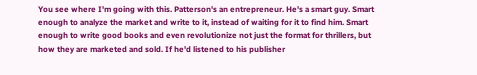You see where I'm going with this. Patterson's an entrepreneur. He's a smart guy. Smart enough to analyze the market and write to it, instead of waiting for it to find him. Smart enough to write good books and even revolutionize not just the format for thrillers, but how they are marketed and sold. If he'd listened to his publisher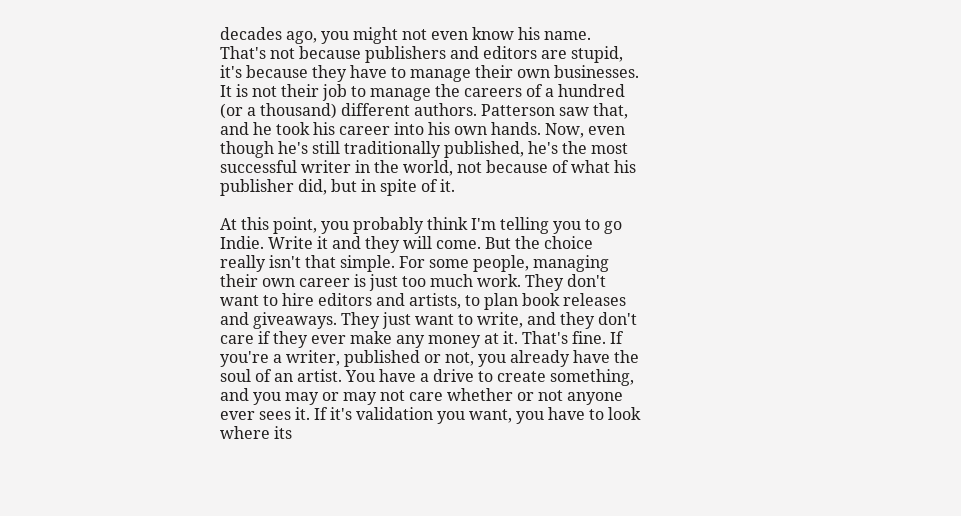decades ago, you might not even know his name. That's not because publishers and editors are stupid, it's because they have to manage their own businesses. It is not their job to manage the careers of a hundred (or a thousand) different authors. Patterson saw that, and he took his career into his own hands. Now, even though he's still traditionally published, he's the most successful writer in the world, not because of what his publisher did, but in spite of it.

At this point, you probably think I'm telling you to go Indie. Write it and they will come. But the choice really isn't that simple. For some people, managing their own career is just too much work. They don't want to hire editors and artists, to plan book releases and giveaways. They just want to write, and they don't care if they ever make any money at it. That's fine. If you're a writer, published or not, you already have the soul of an artist. You have a drive to create something, and you may or may not care whether or not anyone ever sees it. If it's validation you want, you have to look where its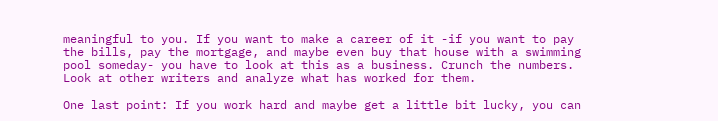meaningful to you. If you want to make a career of it -if you want to pay the bills, pay the mortgage, and maybe even buy that house with a swimming pool someday- you have to look at this as a business. Crunch the numbers. Look at other writers and analyze what has worked for them.

One last point: If you work hard and maybe get a little bit lucky, you can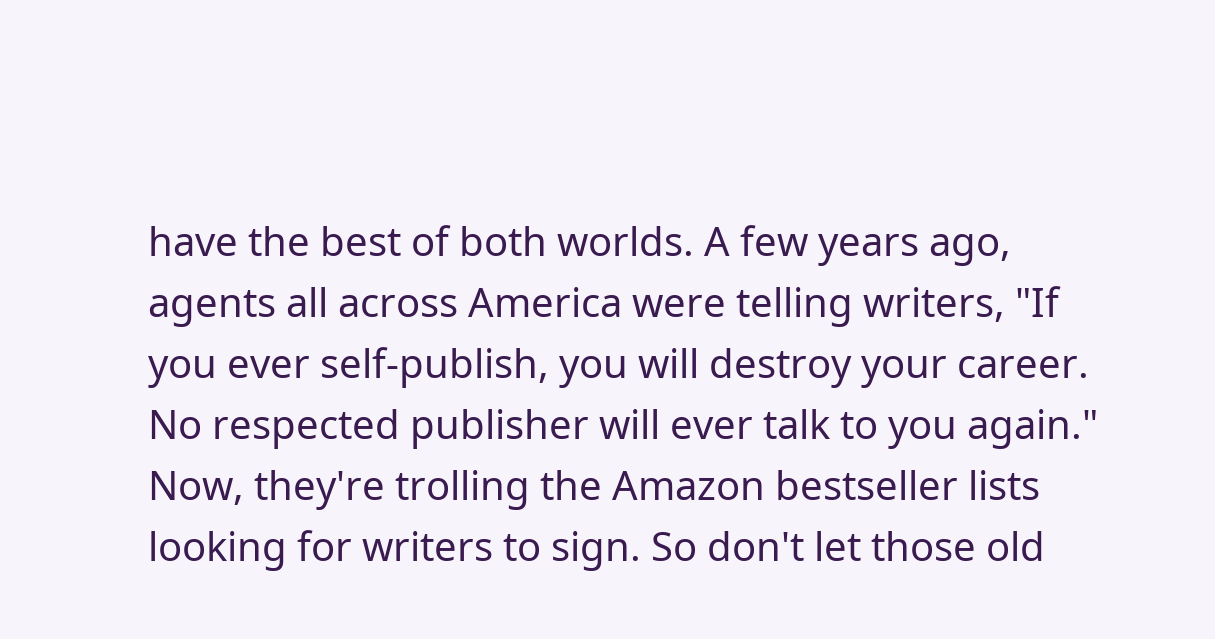have the best of both worlds. A few years ago, agents all across America were telling writers, "If you ever self-publish, you will destroy your career. No respected publisher will ever talk to you again." Now, they're trolling the Amazon bestseller lists looking for writers to sign. So don't let those old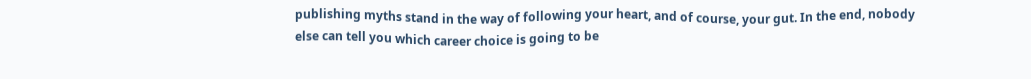publishing myths stand in the way of following your heart, and of course, your gut. In the end, nobody else can tell you which career choice is going to be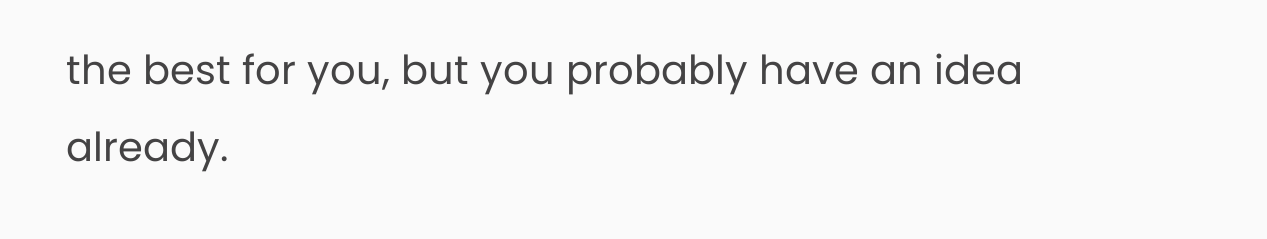the best for you, but you probably have an idea already.